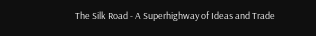The Silk Road - A Superhighway of Ideas and Trade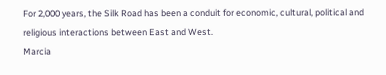For 2,000 years, the Silk Road has been a conduit for economic, cultural, political and religious interactions between East and West.
Marcia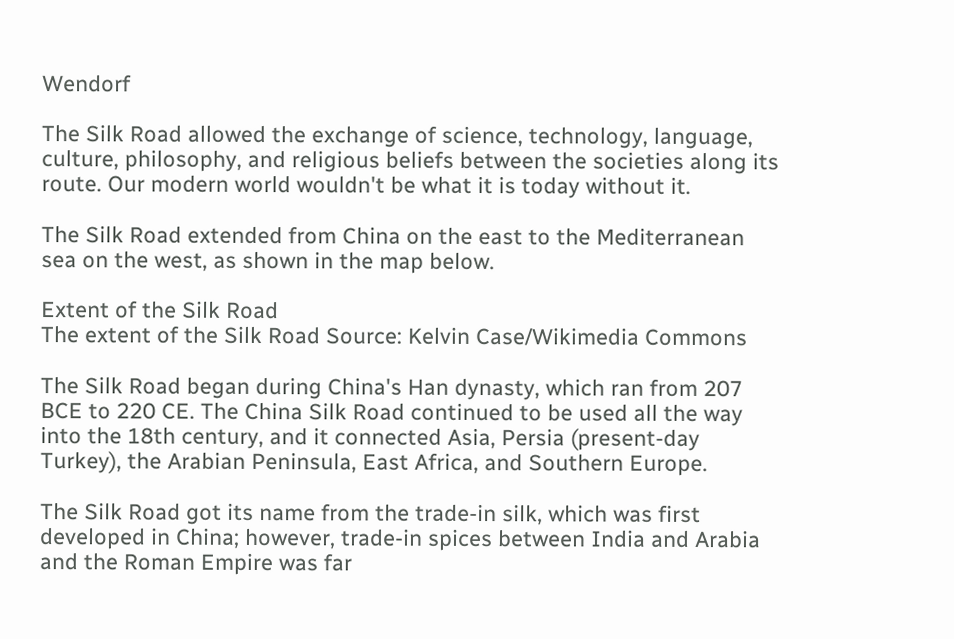Wendorf

The Silk Road allowed the exchange of science, technology, language, culture, philosophy, and religious beliefs between the societies along its route. Our modern world wouldn't be what it is today without it.

The Silk Road extended from China on the east to the Mediterranean sea on the west, as shown in the map below.

Extent of the Silk Road
The extent of the Silk Road Source: Kelvin Case/Wikimedia Commons

The Silk Road began during China's Han dynasty, which ran from 207 BCE to 220 CE. The China Silk Road continued to be used all the way into the 18th century, and it connected Asia, Persia (present-day Turkey), the Arabian Peninsula, East Africa, and Southern Europe.

The Silk Road got its name from the trade-in silk, which was first developed in China; however, trade-in spices between India and Arabia and the Roman Empire was far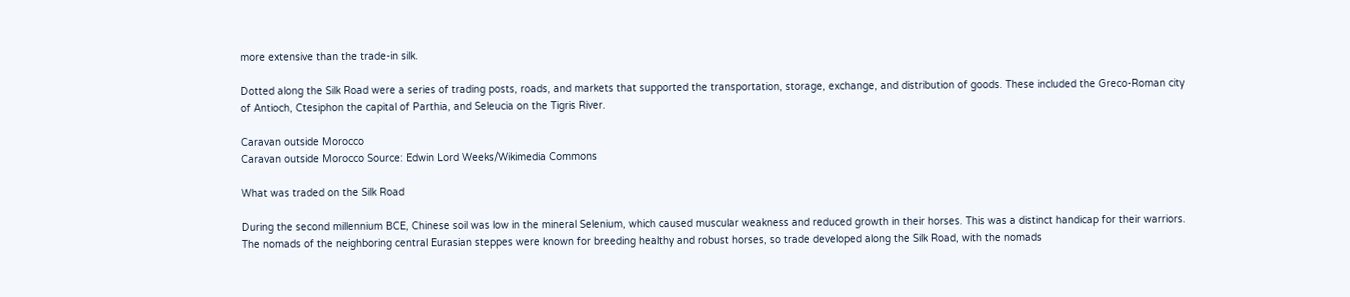more extensive than the trade-in silk.

Dotted along the Silk Road were a series of trading posts, roads, and markets that supported the transportation, storage, exchange, and distribution of goods. These included the Greco-Roman city of Antioch, Ctesiphon the capital of Parthia, and Seleucia on the Tigris River.

Caravan outside Morocco
Caravan outside Morocco Source: Edwin Lord Weeks/Wikimedia Commons

What was traded on the Silk Road

During the second millennium BCE, Chinese soil was low in the mineral Selenium, which caused muscular weakness and reduced growth in their horses. This was a distinct handicap for their warriors. The nomads of the neighboring central Eurasian steppes were known for breeding healthy and robust horses, so trade developed along the Silk Road, with the nomads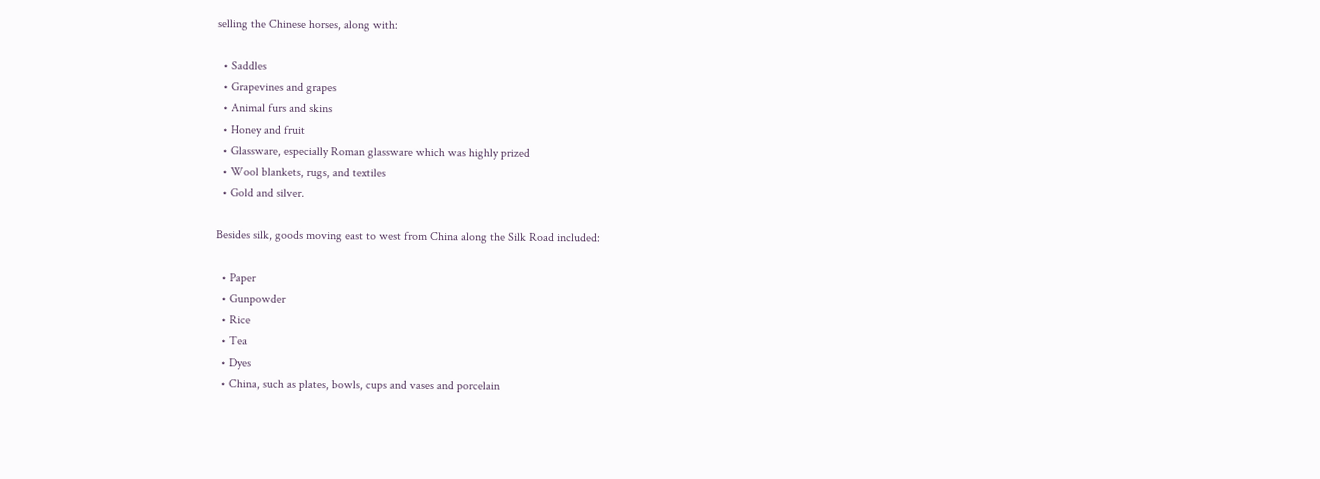selling the Chinese horses, along with:

  • Saddles
  • Grapevines and grapes
  • Animal furs and skins
  • Honey and fruit
  • Glassware, especially Roman glassware which was highly prized
  • Wool blankets, rugs, and textiles
  • Gold and silver.

Besides silk, goods moving east to west from China along the Silk Road included:

  • Paper
  • Gunpowder
  • Rice
  • Tea
  • Dyes
  • China, such as plates, bowls, cups and vases and porcelain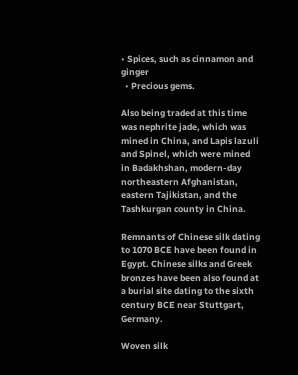• Spices, such as cinnamon and ginger
  • Precious gems.

Also being traded at this time was nephrite jade, which was mined in China, and Lapis lazuli and Spinel, which were mined in Badakhshan, modern-day northeastern Afghanistan, eastern Tajikistan, and the Tashkurgan county in China.

Remnants of Chinese silk dating to 1070 BCE have been found in Egypt. Chinese silks and Greek bronzes have been also found at a burial site dating to the sixth century BCE near Stuttgart, Germany.

Woven silk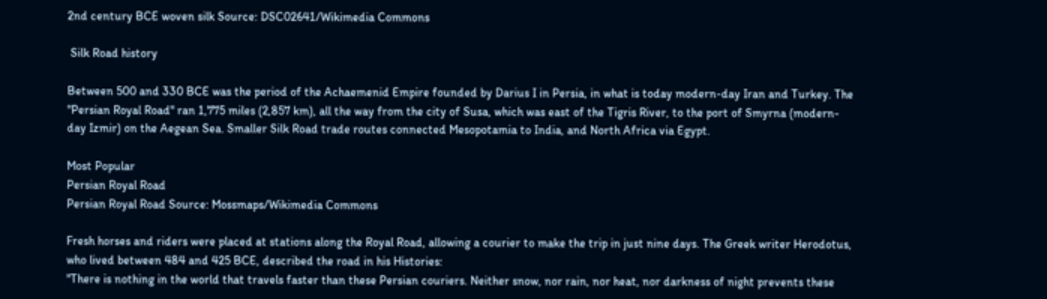2nd century BCE woven silk Source: DSC02641/Wikimedia Commons

 Silk Road history

Between 500 and 330 BCE was the period of the Achaemenid Empire founded by Darius I in Persia, in what is today modern-day Iran and Turkey. The "Persian Royal Road" ran 1,775 miles (2,857 km), all the way from the city of Susa, which was east of the Tigris River, to the port of Smyrna (modern-day Izmir) on the Aegean Sea. Smaller Silk Road trade routes connected Mesopotamia to India, and North Africa via Egypt.

Most Popular
Persian Royal Road
Persian Royal Road Source: Mossmaps/Wikimedia Commons

Fresh horses and riders were placed at stations along the Royal Road, allowing a courier to make the trip in just nine days. The Greek writer Herodotus, who lived between 484 and 425 BCE, described the road in his Histories:
"There is nothing in the world that travels faster than these Persian couriers. Neither snow, nor rain, nor heat, nor darkness of night prevents these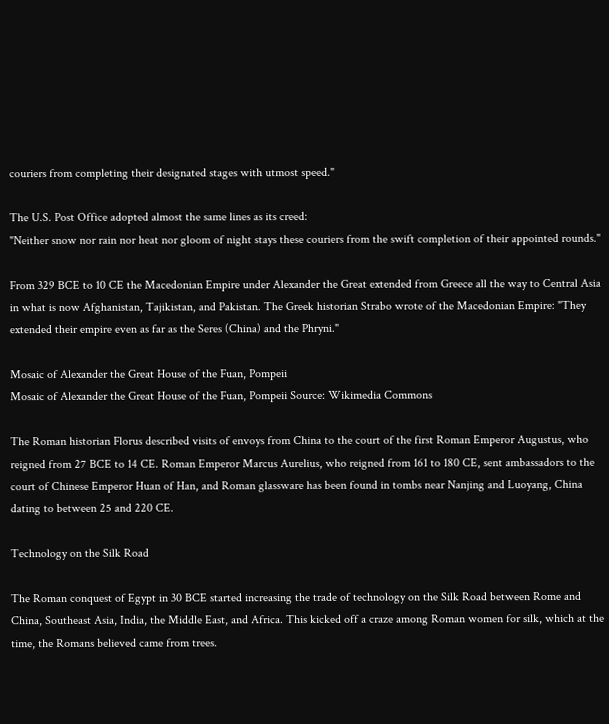couriers from completing their designated stages with utmost speed."

The U.S. Post Office adopted almost the same lines as its creed:
"Neither snow nor rain nor heat nor gloom of night stays these couriers from the swift completion of their appointed rounds."

From 329 BCE to 10 CE the Macedonian Empire under Alexander the Great extended from Greece all the way to Central Asia in what is now Afghanistan, Tajikistan, and Pakistan. The Greek historian Strabo wrote of the Macedonian Empire: "They extended their empire even as far as the Seres (China) and the Phryni."

Mosaic of Alexander the Great House of the Fuan, Pompeii
Mosaic of Alexander the Great House of the Fuan, Pompeii Source: Wikimedia Commons

The Roman historian Florus described visits of envoys from China to the court of the first Roman Emperor Augustus, who reigned from 27 BCE to 14 CE. Roman Emperor Marcus Aurelius, who reigned from 161 to 180 CE, sent ambassadors to the court of Chinese Emperor Huan of Han, and Roman glassware has been found in tombs near Nanjing and Luoyang, China dating to between 25 and 220 CE.

Technology on the Silk Road

The Roman conquest of Egypt in 30 BCE started increasing the trade of technology on the Silk Road between Rome and China, Southeast Asia, India, the Middle East, and Africa. This kicked off a craze among Roman women for silk, which at the time, the Romans believed came from trees.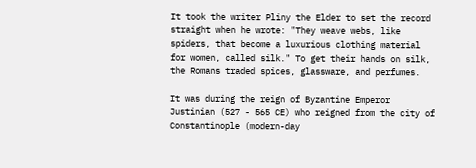It took the writer Pliny the Elder to set the record straight when he wrote: "They weave webs, like spiders, that become a luxurious clothing material for women, called silk." To get their hands on silk, the Romans traded spices, glassware, and perfumes.

It was during the reign of Byzantine Emperor Justinian (527 - 565 CE) who reigned from the city of Constantinople (modern-day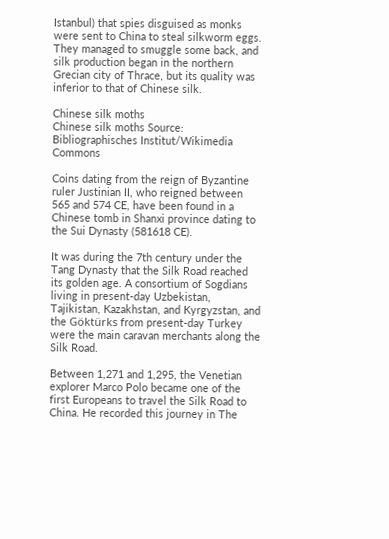Istanbul) that spies disguised as monks were sent to China to steal silkworm eggs. They managed to smuggle some back, and silk production began in the northern Grecian city of Thrace, but its quality was inferior to that of Chinese silk.

Chinese silk moths
Chinese silk moths Source: Bibliographisches Institut/Wikimedia Commons

Coins dating from the reign of Byzantine ruler Justinian II, who reigned between 565 and 574 CE, have been found in a Chinese tomb in Shanxi province dating to the Sui Dynasty (581618 CE).

It was during the 7th century under the Tang Dynasty that the Silk Road reached its golden age. A consortium of Sogdians living in present-day Uzbekistan, Tajikistan, Kazakhstan, and Kyrgyzstan, and the Göktürks from present-day Turkey were the main caravan merchants along the Silk Road.

Between 1,271 and 1,295, the Venetian explorer Marco Polo became one of the first Europeans to travel the Silk Road to China. He recorded this journey in The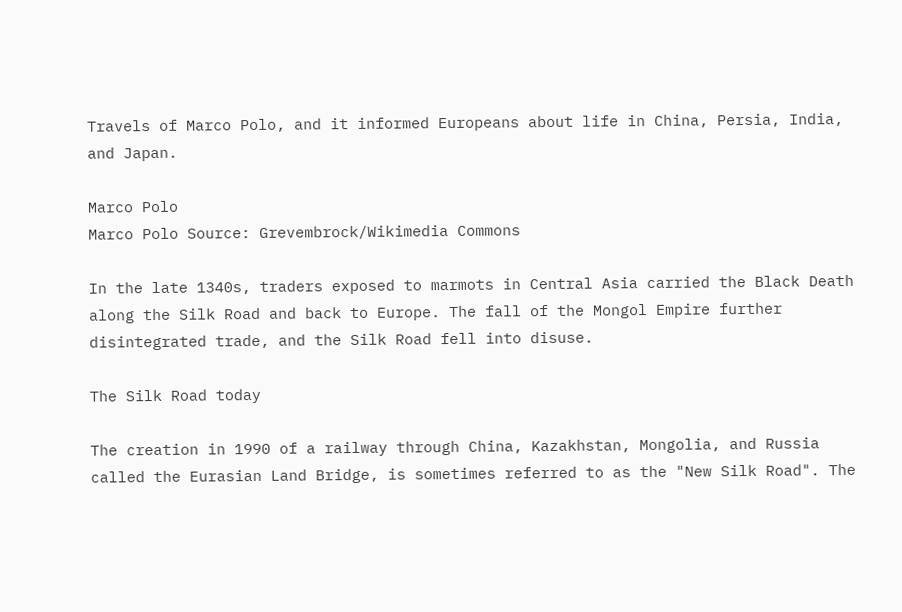Travels of Marco Polo, and it informed Europeans about life in China, Persia, India, and Japan.

Marco Polo
Marco Polo Source: Grevembrock/Wikimedia Commons

In the late 1340s, traders exposed to marmots in Central Asia carried the Black Death along the Silk Road and back to Europe. The fall of the Mongol Empire further disintegrated trade, and the Silk Road fell into disuse.

The Silk Road today

The creation in 1990 of a railway through China, Kazakhstan, Mongolia, and Russia called the Eurasian Land Bridge, is sometimes referred to as the "New Silk Road". The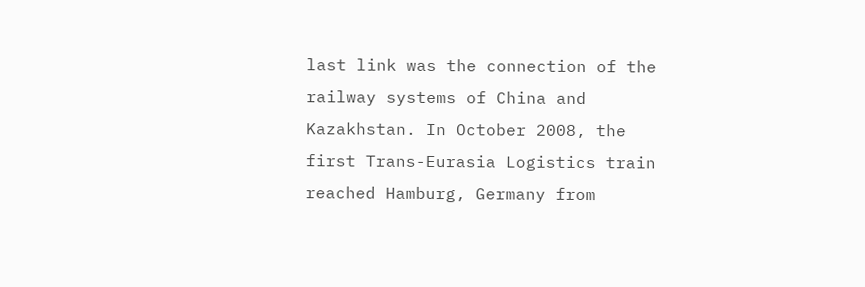last link was the connection of the railway systems of China and Kazakhstan. In October 2008, the first Trans-Eurasia Logistics train reached Hamburg, Germany from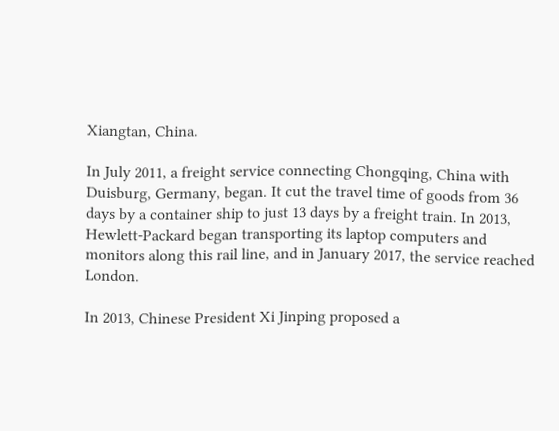Xiangtan, China.

In July 2011, a freight service connecting Chongqing, China with Duisburg, Germany, began. It cut the travel time of goods from 36 days by a container ship to just 13 days by a freight train. In 2013, Hewlett-Packard began transporting its laptop computers and monitors along this rail line, and in January 2017, the service reached London.

In 2013, Chinese President Xi Jinping proposed a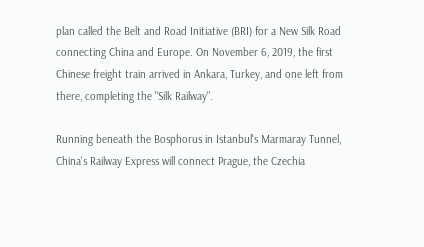plan called the Belt and Road Initiative (BRI) for a New Silk Road connecting China and Europe. On November 6, 2019, the first Chinese freight train arrived in Ankara, Turkey, and one left from there, completing the "Silk Railway".

Running beneath the Bosphorus in Istanbul's Marmaray Tunnel, China's Railway Express will connect Prague, the Czechia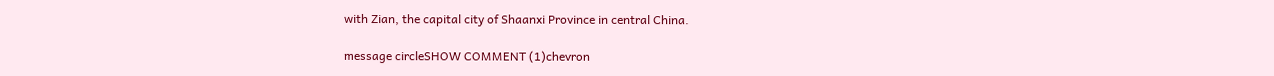with Zian, the capital city of Shaanxi Province in central China.

message circleSHOW COMMENT (1)chevron